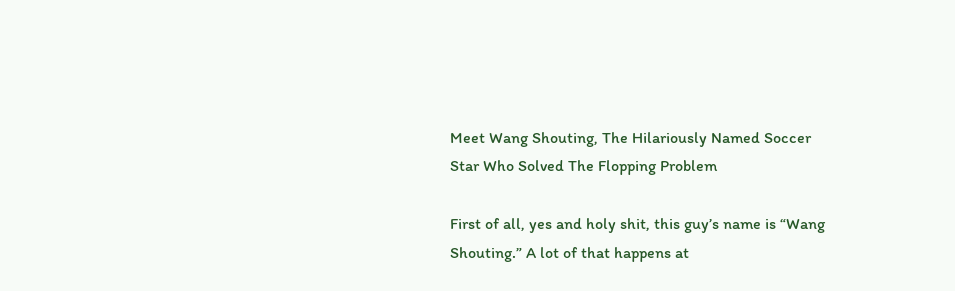Meet Wang Shouting, The Hilariously Named Soccer Star Who Solved The Flopping Problem

First of all, yes and holy shit, this guy’s name is “Wang Shouting.” A lot of that happens at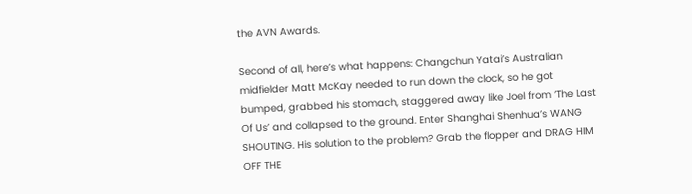the AVN Awards.

Second of all, here’s what happens: Changchun Yatai’s Australian midfielder Matt McKay needed to run down the clock, so he got bumped, grabbed his stomach, staggered away like Joel from ‘The Last Of Us’ and collapsed to the ground. Enter Shanghai Shenhua’s WANG SHOUTING. His solution to the problem? Grab the flopper and DRAG HIM OFF THE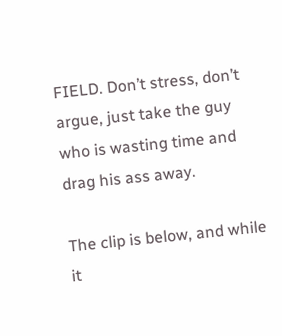FIELD. Don’t stress, don’t argue, just take the guy who is wasting time and drag his ass away.

The clip is below, and while it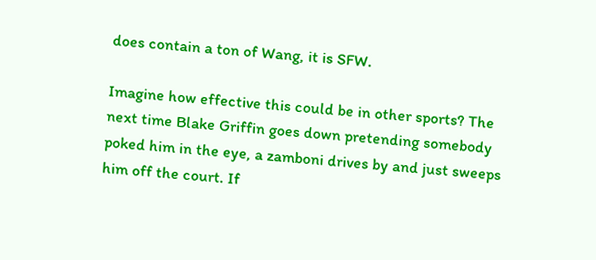does contain a ton of Wang, it is SFW.

Imagine how effective this could be in other sports? The next time Blake Griffin goes down pretending somebody poked him in the eye, a zamboni drives by and just sweeps him off the court. If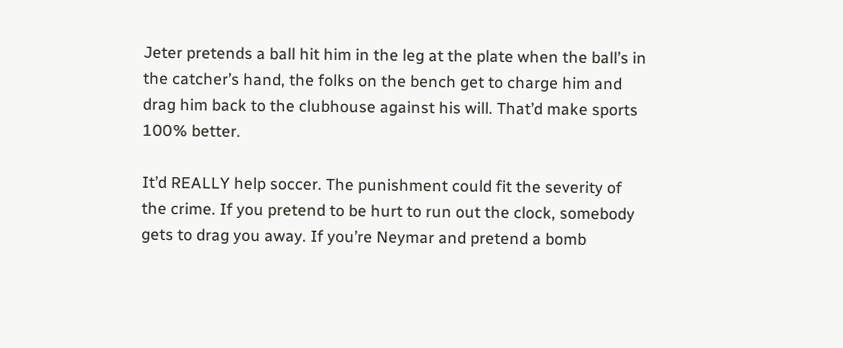Jeter pretends a ball hit him in the leg at the plate when the ball’s in the catcher’s hand, the folks on the bench get to charge him and drag him back to the clubhouse against his will. That’d make sports 100% better.

It’d REALLY help soccer. The punishment could fit the severity of the crime. If you pretend to be hurt to run out the clock, somebody gets to drag you away. If you’re Neymar and pretend a bomb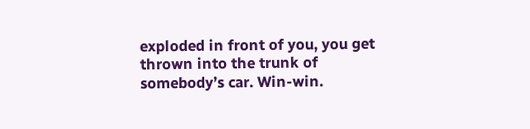exploded in front of you, you get thrown into the trunk of somebody’s car. Win-win.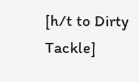[h/t to Dirty Tackle]